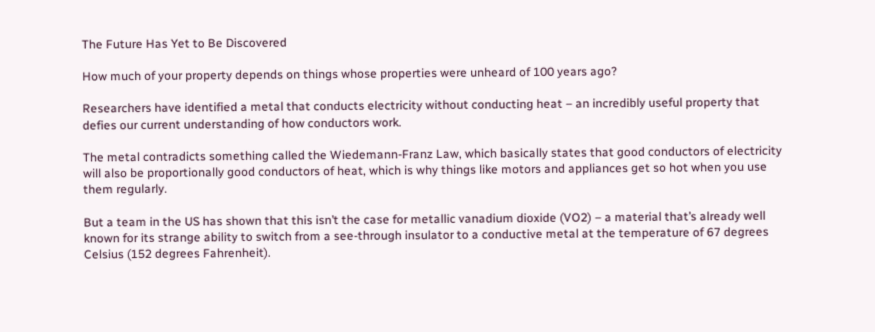The Future Has Yet to Be Discovered

How much of your property depends on things whose properties were unheard of 100 years ago?

Researchers have identified a metal that conducts electricity without conducting heat – an incredibly useful property that defies our current understanding of how conductors work.

The metal contradicts something called the Wiedemann-Franz Law, which basically states that good conductors of electricity will also be proportionally good conductors of heat, which is why things like motors and appliances get so hot when you use them regularly.

But a team in the US has shown that this isn’t the case for metallic vanadium dioxide (VO2) – a material that’s already well known for its strange ability to switch from a see-through insulator to a conductive metal at the temperature of 67 degrees Celsius (152 degrees Fahrenheit).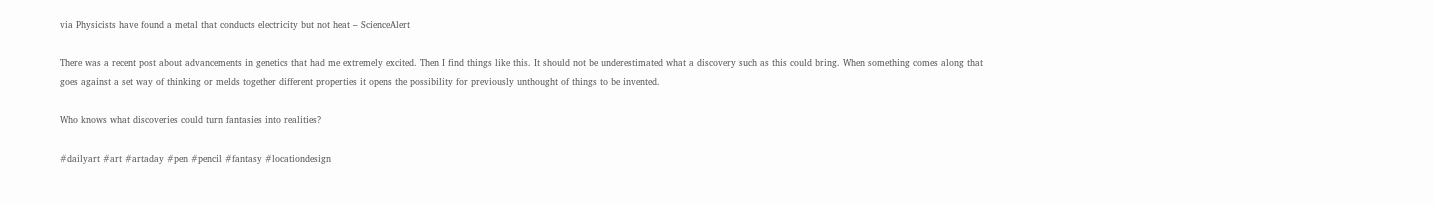via Physicists have found a metal that conducts electricity but not heat – ScienceAlert

There was a recent post about advancements in genetics that had me extremely excited. Then I find things like this. It should not be underestimated what a discovery such as this could bring. When something comes along that goes against a set way of thinking or melds together different properties it opens the possibility for previously unthought of things to be invented.

Who knows what discoveries could turn fantasies into realities?

#dailyart #art #artaday #pen #pencil #fantasy #locationdesign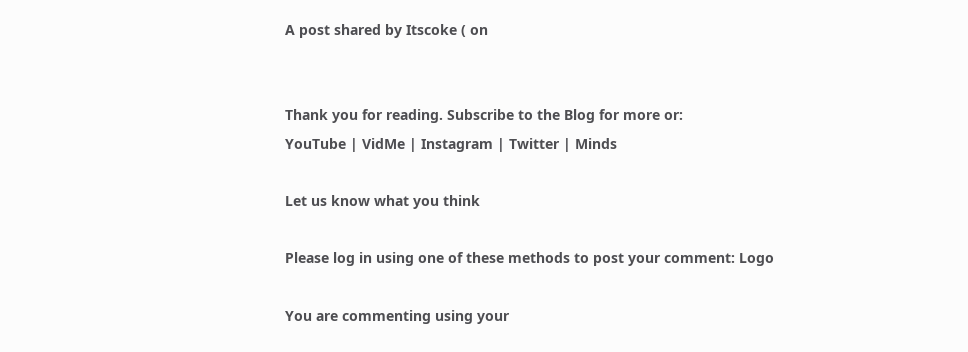A post shared by Itscoke ( on


Thank you for reading. Subscribe to the Blog for more or:
YouTube | VidMe | Instagram | Twitter | Minds

Let us know what you think

Please log in using one of these methods to post your comment: Logo

You are commenting using your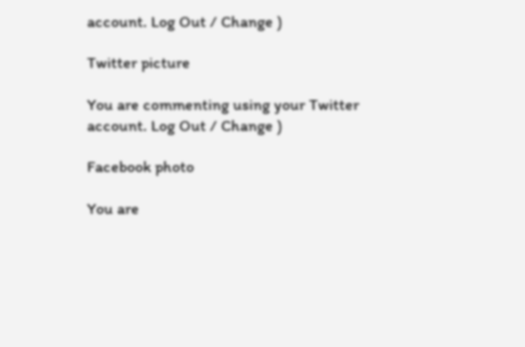account. Log Out / Change )

Twitter picture

You are commenting using your Twitter account. Log Out / Change )

Facebook photo

You are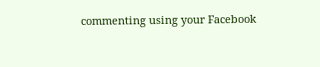commenting using your Facebook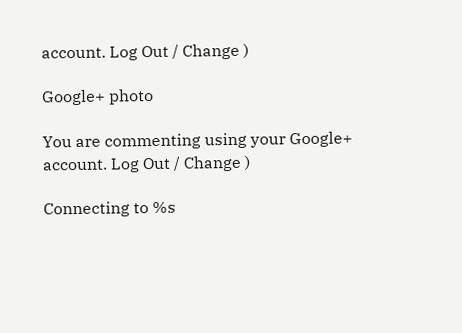account. Log Out / Change )

Google+ photo

You are commenting using your Google+ account. Log Out / Change )

Connecting to %s